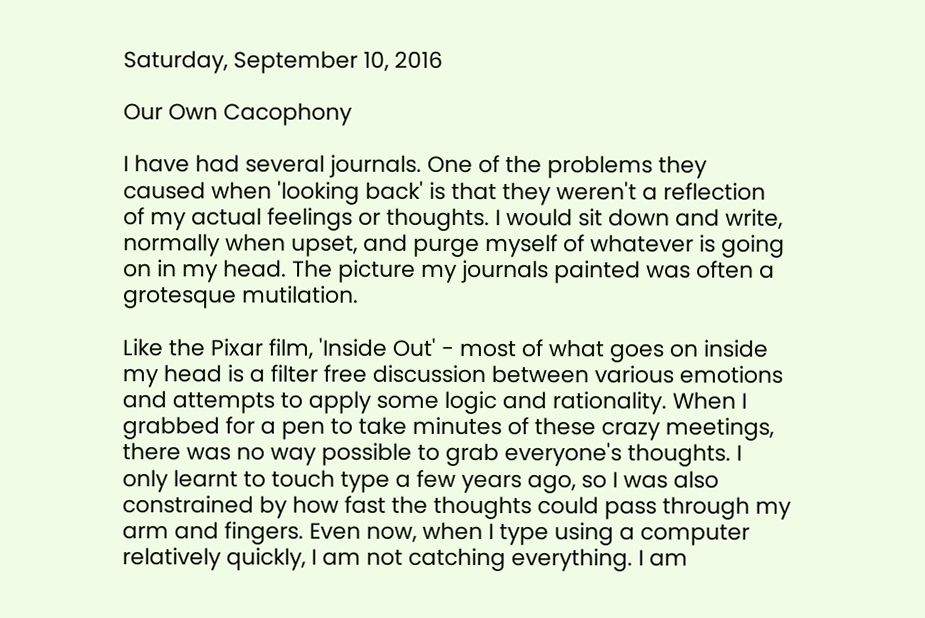Saturday, September 10, 2016

Our Own Cacophony

I have had several journals. One of the problems they caused when 'looking back' is that they weren't a reflection of my actual feelings or thoughts. I would sit down and write, normally when upset, and purge myself of whatever is going on in my head. The picture my journals painted was often a grotesque mutilation.

Like the Pixar film, 'Inside Out' - most of what goes on inside my head is a filter free discussion between various emotions and attempts to apply some logic and rationality. When I grabbed for a pen to take minutes of these crazy meetings, there was no way possible to grab everyone's thoughts. I only learnt to touch type a few years ago, so I was also constrained by how fast the thoughts could pass through my arm and fingers. Even now, when I type using a computer relatively quickly, I am not catching everything. I am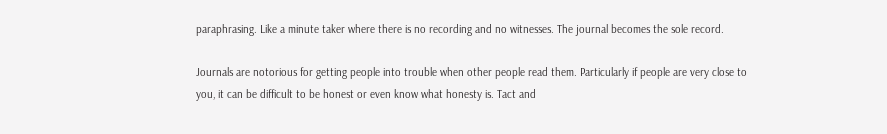paraphrasing. Like a minute taker where there is no recording and no witnesses. The journal becomes the sole record.

Journals are notorious for getting people into trouble when other people read them. Particularly if people are very close to you, it can be difficult to be honest or even know what honesty is. Tact and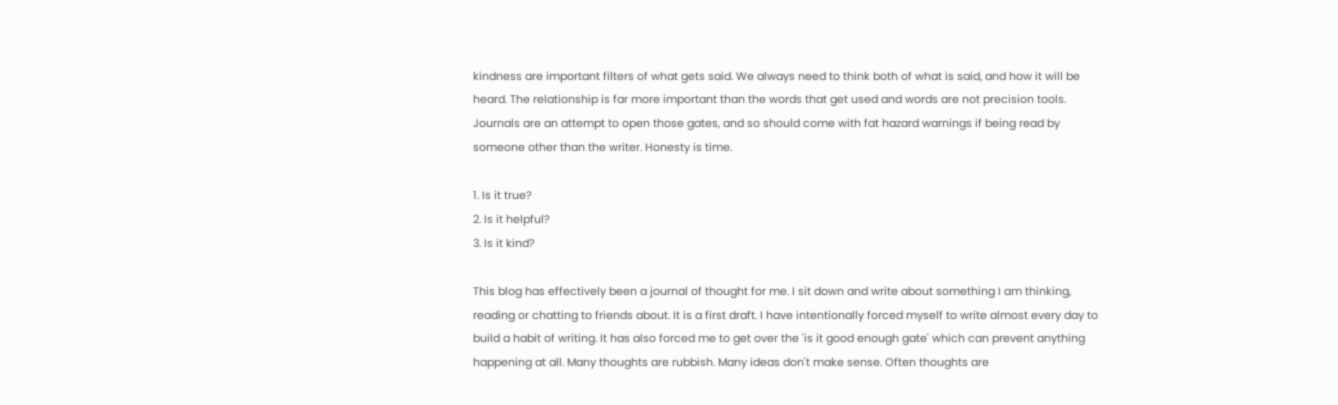kindness are important filters of what gets said. We always need to think both of what is said, and how it will be heard. The relationship is far more important than the words that get used and words are not precision tools. Journals are an attempt to open those gates, and so should come with fat hazard warnings if being read by someone other than the writer. Honesty is time.

1. Is it true?
2. Is it helpful?
3. Is it kind?

This blog has effectively been a journal of thought for me. I sit down and write about something I am thinking, reading or chatting to friends about. It is a first draft. I have intentionally forced myself to write almost every day to build a habit of writing. It has also forced me to get over the 'is it good enough gate' which can prevent anything happening at all. Many thoughts are rubbish. Many ideas don't make sense. Often thoughts are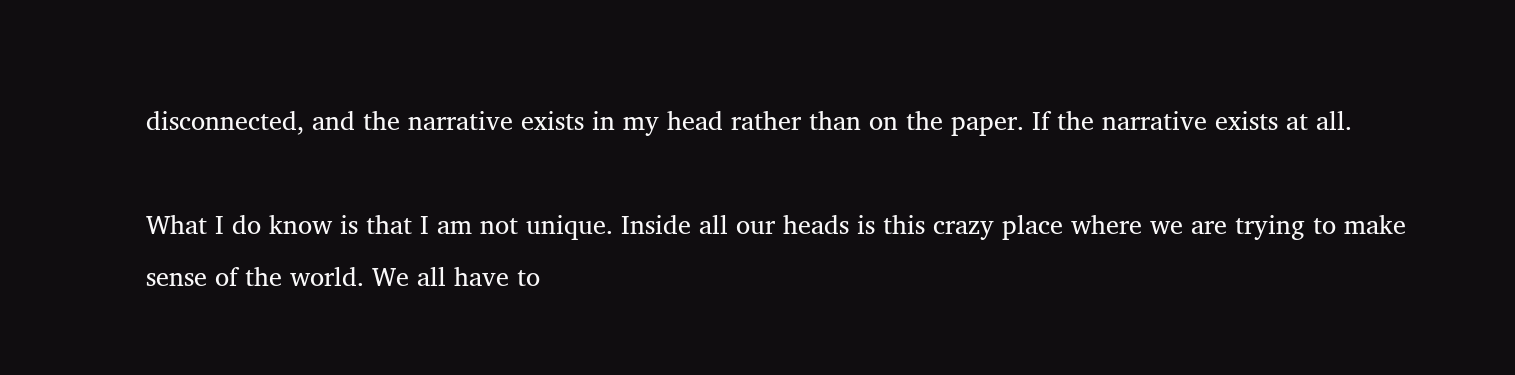disconnected, and the narrative exists in my head rather than on the paper. If the narrative exists at all.

What I do know is that I am not unique. Inside all our heads is this crazy place where we are trying to make sense of the world. We all have to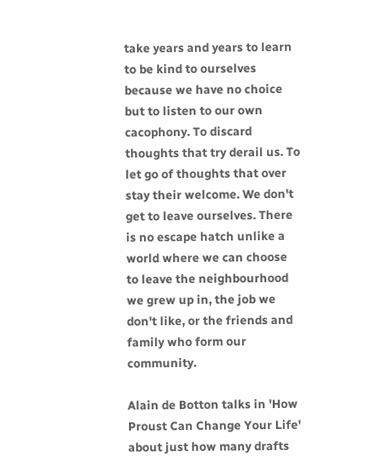take years and years to learn to be kind to ourselves because we have no choice but to listen to our own cacophony. To discard thoughts that try derail us. To let go of thoughts that over stay their welcome. We don't get to leave ourselves. There is no escape hatch unlike a world where we can choose to leave the neighbourhood we grew up in, the job we don't like, or the friends and family who form our community.

Alain de Botton talks in 'How Proust Can Change Your Life' about just how many drafts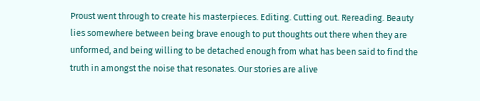Proust went through to create his masterpieces. Editing. Cutting out. Rereading. Beauty lies somewhere between being brave enough to put thoughts out there when they are unformed, and being willing to be detached enough from what has been said to find the truth in amongst the noise that resonates. Our stories are alive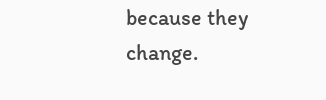because they change.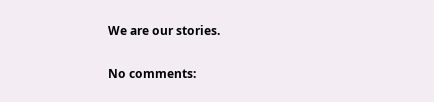We are our stories.

No comments: